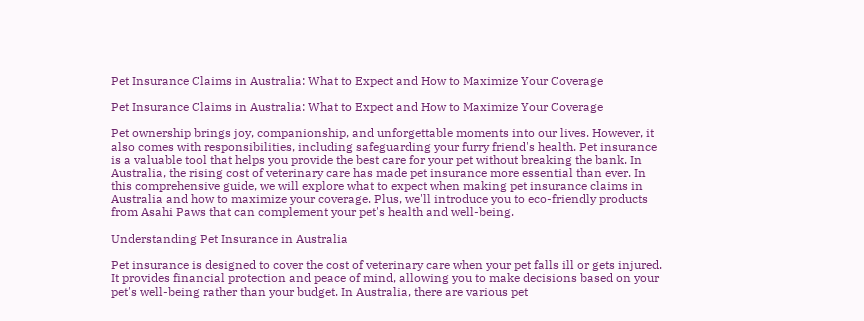Pet Insurance Claims in Australia: What to Expect and How to Maximize Your Coverage

Pet Insurance Claims in Australia: What to Expect and How to Maximize Your Coverage

Pet ownership brings joy, companionship, and unforgettable moments into our lives. However, it also comes with responsibilities, including safeguarding your furry friend's health. Pet insurance is a valuable tool that helps you provide the best care for your pet without breaking the bank. In Australia, the rising cost of veterinary care has made pet insurance more essential than ever. In this comprehensive guide, we will explore what to expect when making pet insurance claims in Australia and how to maximize your coverage. Plus, we'll introduce you to eco-friendly products from Asahi Paws that can complement your pet's health and well-being.

Understanding Pet Insurance in Australia

Pet insurance is designed to cover the cost of veterinary care when your pet falls ill or gets injured. It provides financial protection and peace of mind, allowing you to make decisions based on your pet's well-being rather than your budget. In Australia, there are various pet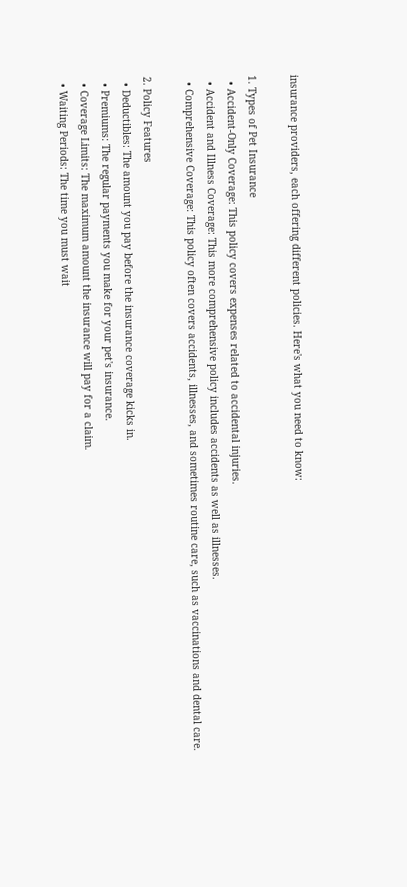insurance providers, each offering different policies. Here's what you need to know:

1. Types of Pet Insurance
  • Accident-Only Coverage: This policy covers expenses related to accidental injuries.
  • Accident and Illness Coverage: This more comprehensive policy includes accidents as well as illnesses.
  • Comprehensive Coverage: This policy often covers accidents, illnesses, and sometimes routine care, such as vaccinations and dental care.

2. Policy Features
  • Deductibles: The amount you pay before the insurance coverage kicks in.
  • Premiums: The regular payments you make for your pet's insurance.
  • Coverage Limits: The maximum amount the insurance will pay for a claim.
  • Waiting Periods: The time you must wait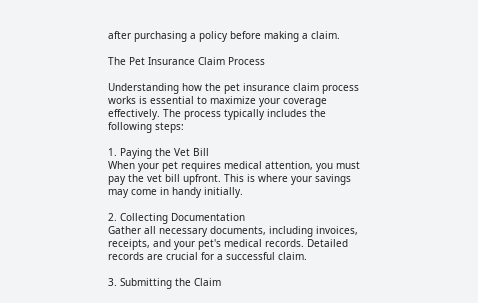after purchasing a policy before making a claim.

The Pet Insurance Claim Process

Understanding how the pet insurance claim process works is essential to maximize your coverage effectively. The process typically includes the following steps:

1. Paying the Vet Bill
When your pet requires medical attention, you must pay the vet bill upfront. This is where your savings may come in handy initially.

2. Collecting Documentation
Gather all necessary documents, including invoices, receipts, and your pet's medical records. Detailed records are crucial for a successful claim.

3. Submitting the Claim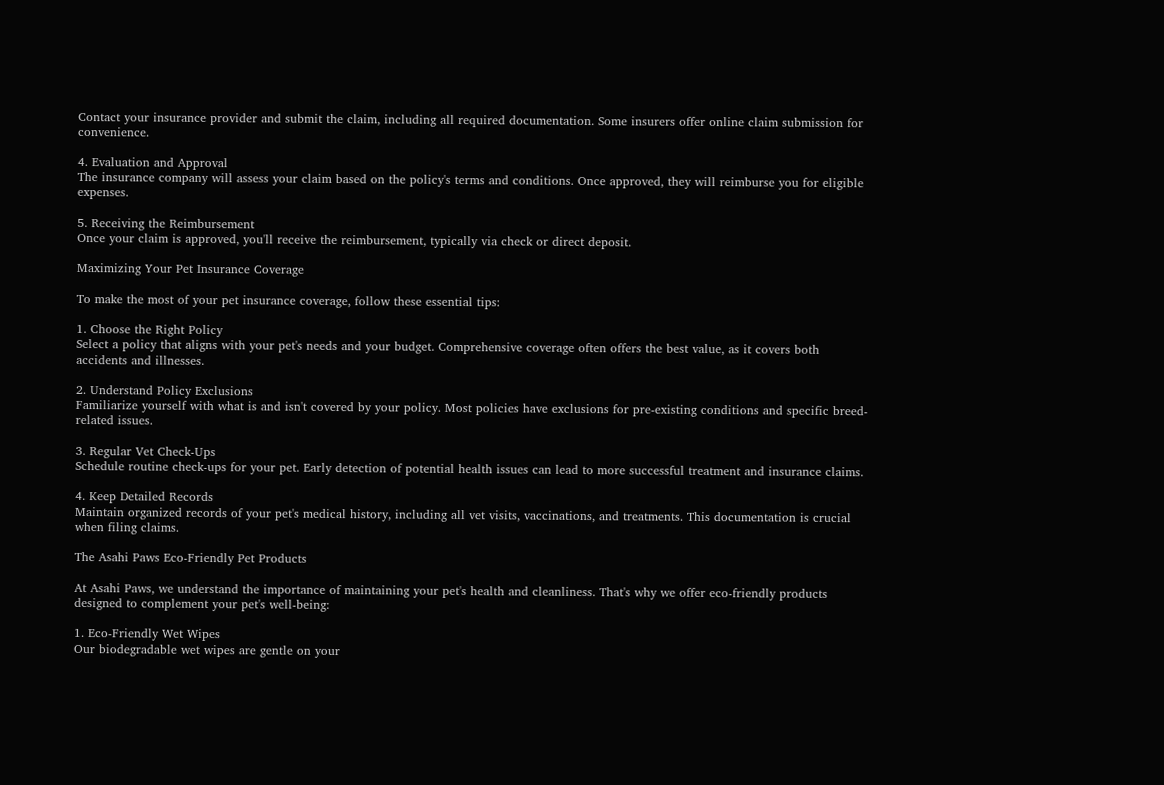Contact your insurance provider and submit the claim, including all required documentation. Some insurers offer online claim submission for convenience.

4. Evaluation and Approval
The insurance company will assess your claim based on the policy's terms and conditions. Once approved, they will reimburse you for eligible expenses.

5. Receiving the Reimbursement
Once your claim is approved, you'll receive the reimbursement, typically via check or direct deposit.

Maximizing Your Pet Insurance Coverage

To make the most of your pet insurance coverage, follow these essential tips:

1. Choose the Right Policy
Select a policy that aligns with your pet's needs and your budget. Comprehensive coverage often offers the best value, as it covers both accidents and illnesses.

2. Understand Policy Exclusions
Familiarize yourself with what is and isn't covered by your policy. Most policies have exclusions for pre-existing conditions and specific breed-related issues.

3. Regular Vet Check-Ups
Schedule routine check-ups for your pet. Early detection of potential health issues can lead to more successful treatment and insurance claims.

4. Keep Detailed Records
Maintain organized records of your pet's medical history, including all vet visits, vaccinations, and treatments. This documentation is crucial when filing claims.

The Asahi Paws Eco-Friendly Pet Products

At Asahi Paws, we understand the importance of maintaining your pet's health and cleanliness. That's why we offer eco-friendly products designed to complement your pet's well-being:

1. Eco-Friendly Wet Wipes
Our biodegradable wet wipes are gentle on your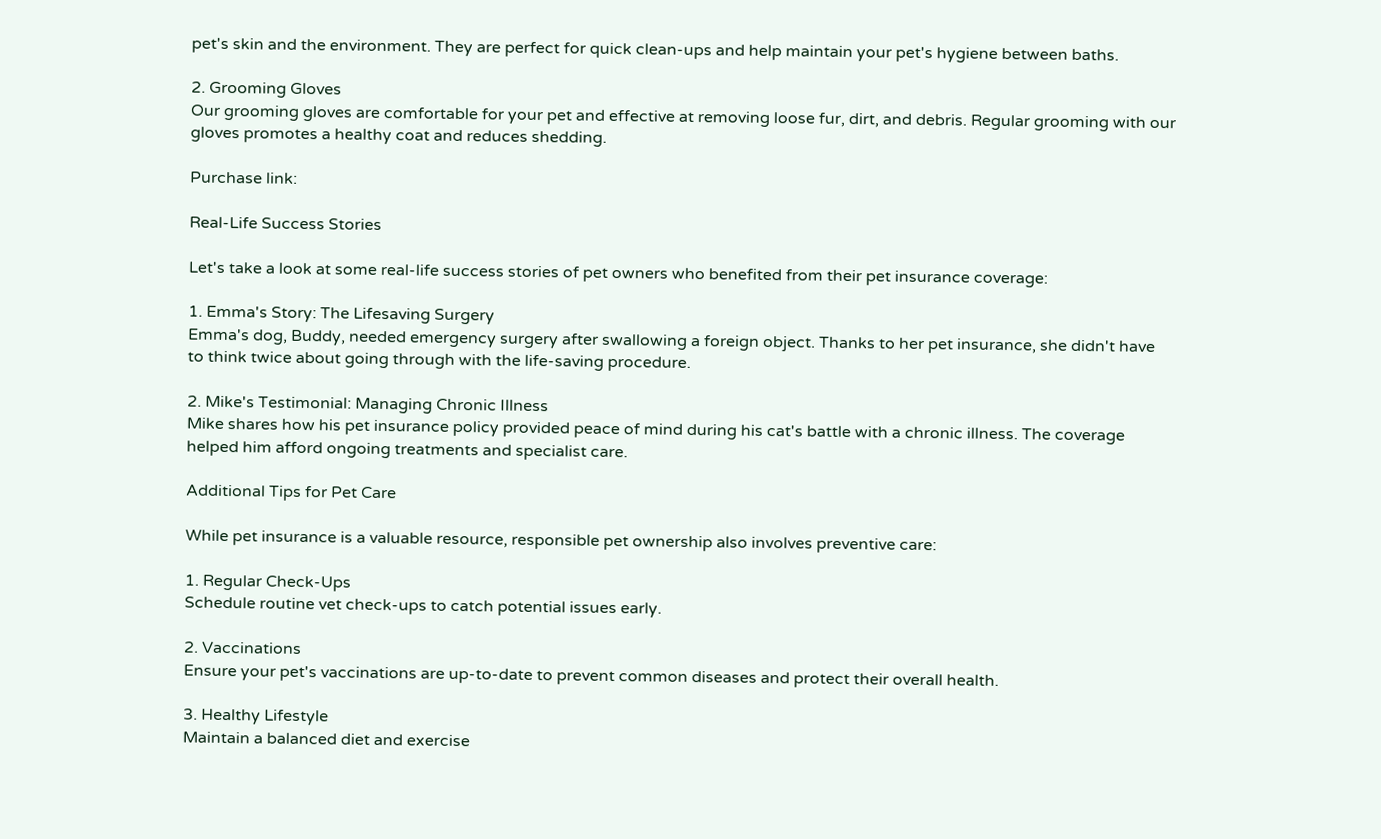pet's skin and the environment. They are perfect for quick clean-ups and help maintain your pet's hygiene between baths.

2. Grooming Gloves
Our grooming gloves are comfortable for your pet and effective at removing loose fur, dirt, and debris. Regular grooming with our gloves promotes a healthy coat and reduces shedding.

Purchase link:

Real-Life Success Stories

Let's take a look at some real-life success stories of pet owners who benefited from their pet insurance coverage:

1. Emma's Story: The Lifesaving Surgery
Emma's dog, Buddy, needed emergency surgery after swallowing a foreign object. Thanks to her pet insurance, she didn't have to think twice about going through with the life-saving procedure.

2. Mike's Testimonial: Managing Chronic Illness
Mike shares how his pet insurance policy provided peace of mind during his cat's battle with a chronic illness. The coverage helped him afford ongoing treatments and specialist care.

Additional Tips for Pet Care

While pet insurance is a valuable resource, responsible pet ownership also involves preventive care:

1. Regular Check-Ups
Schedule routine vet check-ups to catch potential issues early.

2. Vaccinations
Ensure your pet's vaccinations are up-to-date to prevent common diseases and protect their overall health.

3. Healthy Lifestyle
Maintain a balanced diet and exercise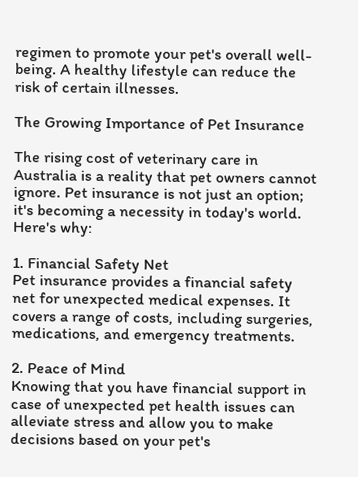regimen to promote your pet's overall well-being. A healthy lifestyle can reduce the risk of certain illnesses.

The Growing Importance of Pet Insurance

The rising cost of veterinary care in Australia is a reality that pet owners cannot ignore. Pet insurance is not just an option; it's becoming a necessity in today's world. Here's why:

1. Financial Safety Net
Pet insurance provides a financial safety net for unexpected medical expenses. It covers a range of costs, including surgeries, medications, and emergency treatments.

2. Peace of Mind
Knowing that you have financial support in case of unexpected pet health issues can alleviate stress and allow you to make decisions based on your pet's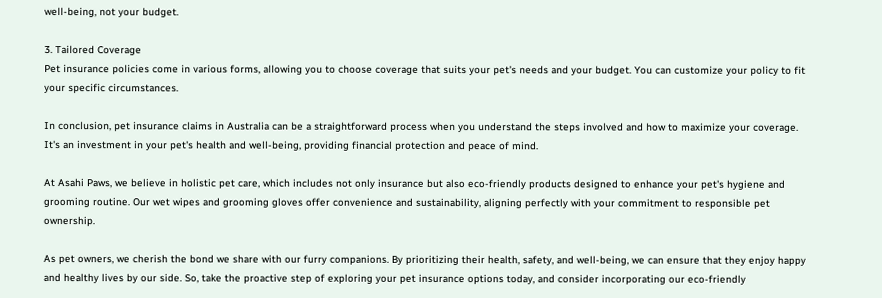well-being, not your budget.

3. Tailored Coverage
Pet insurance policies come in various forms, allowing you to choose coverage that suits your pet's needs and your budget. You can customize your policy to fit your specific circumstances.

In conclusion, pet insurance claims in Australia can be a straightforward process when you understand the steps involved and how to maximize your coverage. It's an investment in your pet's health and well-being, providing financial protection and peace of mind.

At Asahi Paws, we believe in holistic pet care, which includes not only insurance but also eco-friendly products designed to enhance your pet's hygiene and grooming routine. Our wet wipes and grooming gloves offer convenience and sustainability, aligning perfectly with your commitment to responsible pet ownership.

As pet owners, we cherish the bond we share with our furry companions. By prioritizing their health, safety, and well-being, we can ensure that they enjoy happy and healthy lives by our side. So, take the proactive step of exploring your pet insurance options today, and consider incorporating our eco-friendly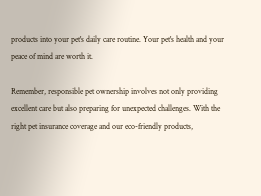products into your pet's daily care routine. Your pet's health and your peace of mind are worth it.

Remember, responsible pet ownership involves not only providing excellent care but also preparing for unexpected challenges. With the right pet insurance coverage and our eco-friendly products,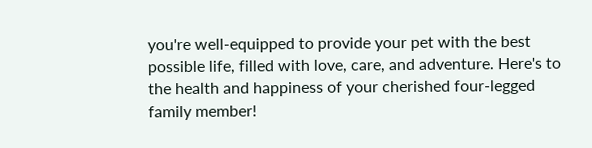you're well-equipped to provide your pet with the best possible life, filled with love, care, and adventure. Here's to the health and happiness of your cherished four-legged family member!